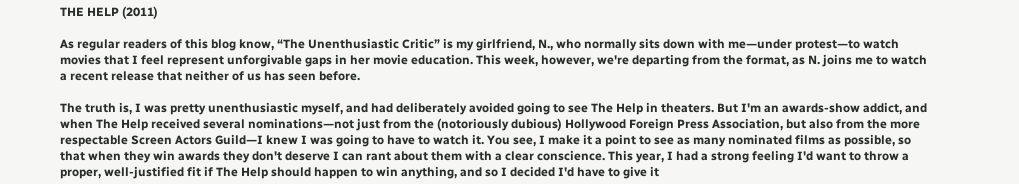THE HELP (2011)

As regular readers of this blog know, “The Unenthusiastic Critic” is my girlfriend, N., who normally sits down with me—under protest—to watch movies that I feel represent unforgivable gaps in her movie education. This week, however, we're departing from the format, as N. joins me to watch a recent release that neither of us has seen before.

The truth is, I was pretty unenthusiastic myself, and had deliberately avoided going to see The Help in theaters. But I'm an awards-show addict, and when The Help received several nominations—not just from the (notoriously dubious) Hollywood Foreign Press Association, but also from the more respectable Screen Actors Guild—I knew I was going to have to watch it. You see, I make it a point to see as many nominated films as possible, so that when they win awards they don't deserve I can rant about them with a clear conscience. This year, I had a strong feeling I'd want to throw a proper, well-justified fit if The Help should happen to win anything, and so I decided I'd have to give it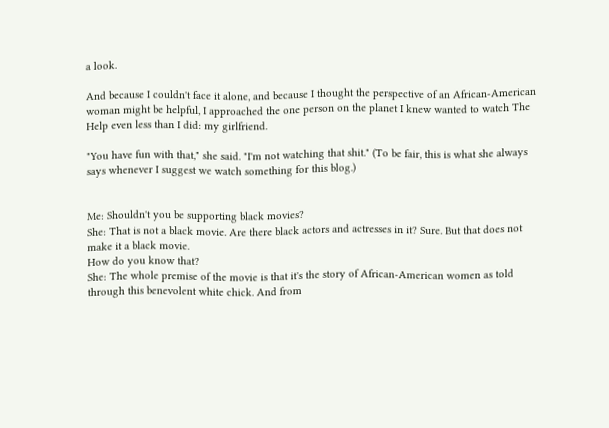a look.

And because I couldn't face it alone, and because I thought the perspective of an African-American woman might be helpful, I approached the one person on the planet I knew wanted to watch The Help even less than I did: my girlfriend.

"You have fun with that," she said. "I'm not watching that shit." (To be fair, this is what she always says whenever I suggest we watch something for this blog.)


Me: Shouldn't you be supporting black movies?
She: That is not a black movie. Are there black actors and actresses in it? Sure. But that does not make it a black movie.
How do you know that?
She: The whole premise of the movie is that it's the story of African-American women as told through this benevolent white chick. And from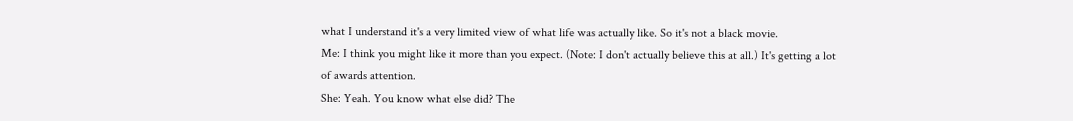what I understand it's a very limited view of what life was actually like. So it's not a black movie.
Me: I think you might like it more than you expect. (Note: I don't actually believe this at all.) It's getting a lot of awards attention.
She: Yeah. You know what else did? The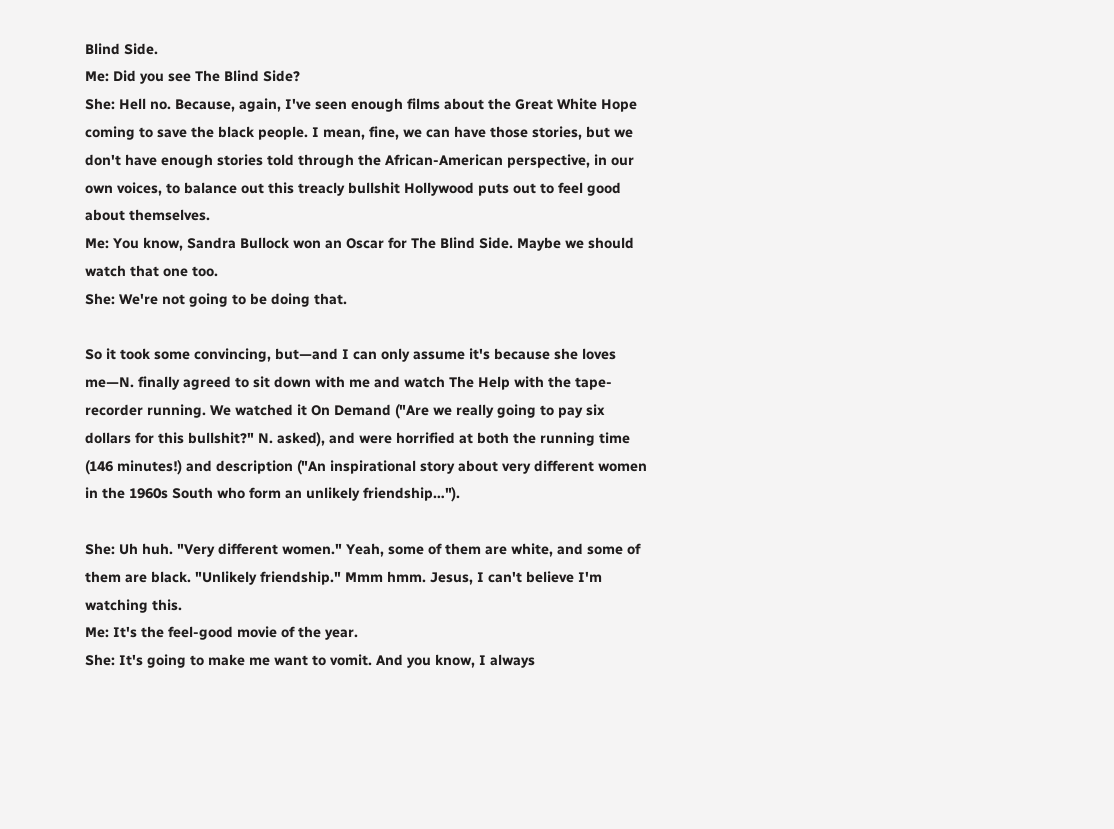Blind Side.
Me: Did you see The Blind Side?
She: Hell no. Because, again, I've seen enough films about the Great White Hope coming to save the black people. I mean, fine, we can have those stories, but we don't have enough stories told through the African-American perspective, in our own voices, to balance out this treacly bullshit Hollywood puts out to feel good about themselves.
Me: You know, Sandra Bullock won an Oscar for The Blind Side. Maybe we should watch that one too.
She: We're not going to be doing that.

So it took some convincing, but—and I can only assume it's because she loves me—N. finally agreed to sit down with me and watch The Help with the tape-recorder running. We watched it On Demand ("Are we really going to pay six dollars for this bullshit?" N. asked), and were horrified at both the running time (146 minutes!) and description ("An inspirational story about very different women in the 1960s South who form an unlikely friendship…").

She: Uh huh. "Very different women." Yeah, some of them are white, and some of them are black. "Unlikely friendship." Mmm hmm. Jesus, I can't believe I'm watching this.
Me: It's the feel-good movie of the year.
She: It's going to make me want to vomit. And you know, I always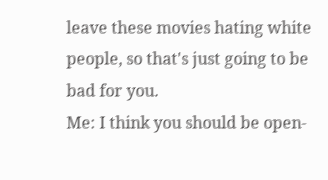leave these movies hating white people, so that's just going to be bad for you.
Me: I think you should be open-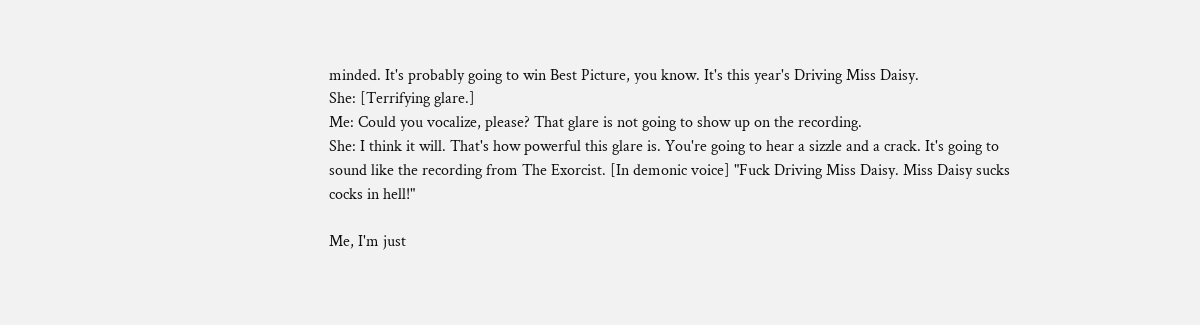minded. It's probably going to win Best Picture, you know. It's this year's Driving Miss Daisy.
She: [Terrifying glare.]
Me: Could you vocalize, please? That glare is not going to show up on the recording.
She: I think it will. That's how powerful this glare is. You're going to hear a sizzle and a crack. It's going to sound like the recording from The Exorcist. [In demonic voice] "Fuck Driving Miss Daisy. Miss Daisy sucks cocks in hell!"

Me, I'm just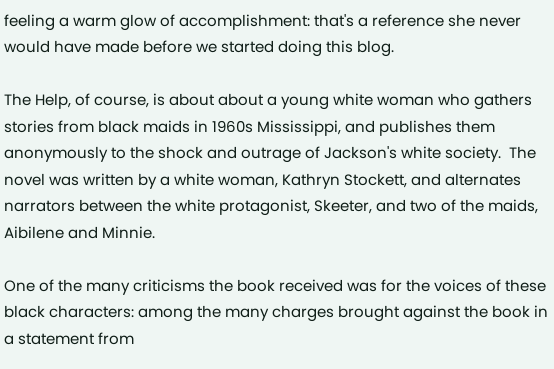feeling a warm glow of accomplishment: that's a reference she never would have made before we started doing this blog.

The Help, of course, is about about a young white woman who gathers stories from black maids in 1960s Mississippi, and publishes them anonymously to the shock and outrage of Jackson's white society.  The novel was written by a white woman, Kathryn Stockett, and alternates narrators between the white protagonist, Skeeter, and two of the maids, Aibilene and Minnie.

One of the many criticisms the book received was for the voices of these black characters: among the many charges brought against the book in a statement from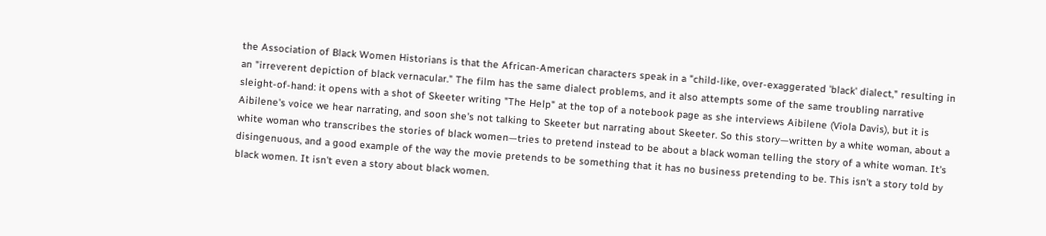the Association of Black Women Historians is that the African-American characters speak in a "child-like, over-exaggerated 'black' dialect," resulting in an "irreverent depiction of black vernacular." The film has the same dialect problems, and it also attempts some of the same troubling narrative sleight-of-hand: it opens with a shot of Skeeter writing "The Help" at the top of a notebook page as she interviews Aibilene (Viola Davis), but it is Aibilene's voice we hear narrating, and soon she's not talking to Skeeter but narrating about Skeeter. So this story—written by a white woman, about a white woman who transcribes the stories of black women—tries to pretend instead to be about a black woman telling the story of a white woman. It's disingenuous, and a good example of the way the movie pretends to be something that it has no business pretending to be. This isn't a story told by black women. It isn't even a story about black women.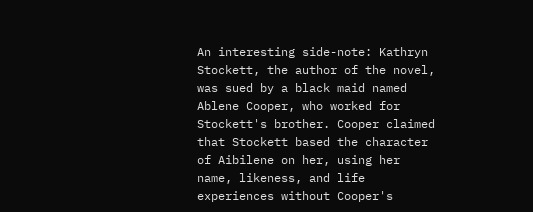An interesting side-note: Kathryn Stockett, the author of the novel, was sued by a black maid named Ablene Cooper, who worked for Stockett's brother. Cooper claimed that Stockett based the character of Aibilene on her, using her name, likeness, and life experiences without Cooper's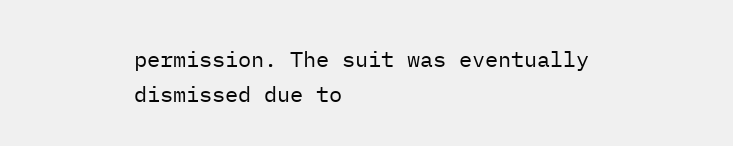permission. The suit was eventually dismissed due to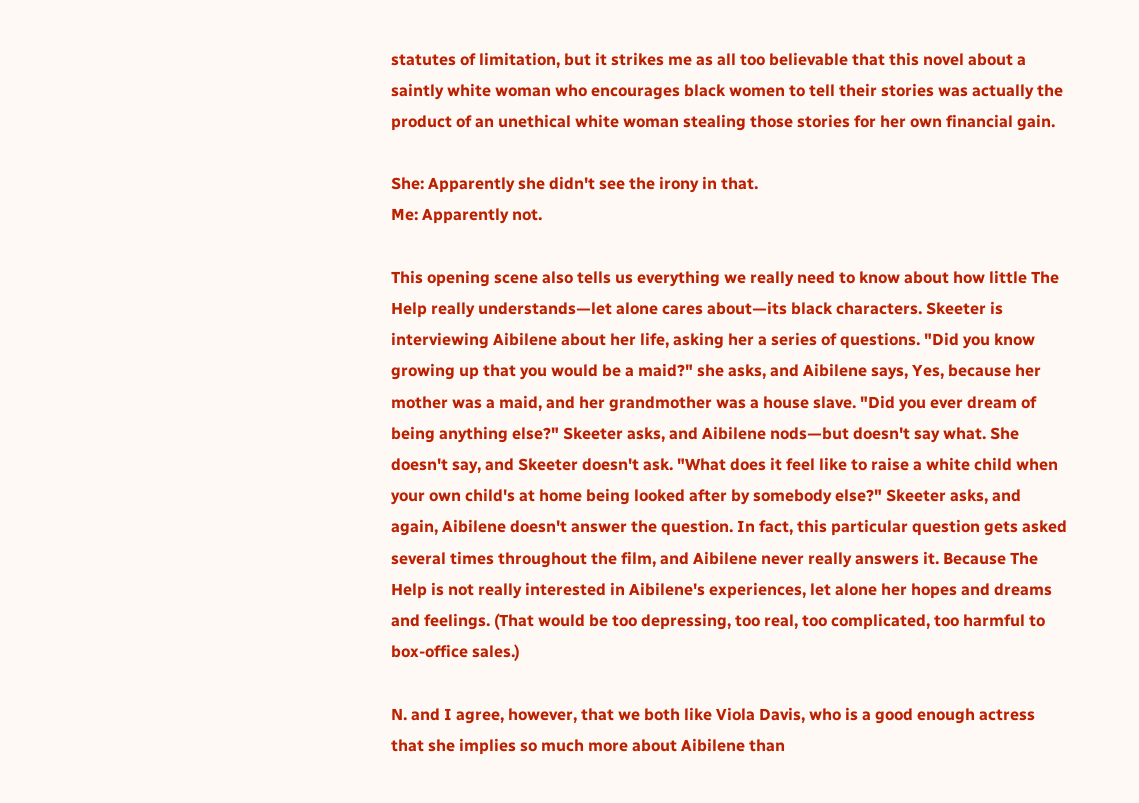statutes of limitation, but it strikes me as all too believable that this novel about a saintly white woman who encourages black women to tell their stories was actually the product of an unethical white woman stealing those stories for her own financial gain.

She: Apparently she didn't see the irony in that.
Me: Apparently not.

This opening scene also tells us everything we really need to know about how little The Help really understands—let alone cares about—its black characters. Skeeter is interviewing Aibilene about her life, asking her a series of questions. "Did you know growing up that you would be a maid?" she asks, and Aibilene says, Yes, because her mother was a maid, and her grandmother was a house slave. "Did you ever dream of being anything else?" Skeeter asks, and Aibilene nods—but doesn't say what. She doesn't say, and Skeeter doesn't ask. "What does it feel like to raise a white child when your own child's at home being looked after by somebody else?" Skeeter asks, and again, Aibilene doesn't answer the question. In fact, this particular question gets asked several times throughout the film, and Aibilene never really answers it. Because The Help is not really interested in Aibilene's experiences, let alone her hopes and dreams and feelings. (That would be too depressing, too real, too complicated, too harmful to box-office sales.)

N. and I agree, however, that we both like Viola Davis, who is a good enough actress that she implies so much more about Aibilene than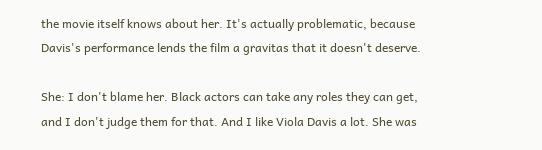the movie itself knows about her. It's actually problematic, because Davis's performance lends the film a gravitas that it doesn't deserve.

She: I don't blame her. Black actors can take any roles they can get, and I don't judge them for that. And I like Viola Davis a lot. She was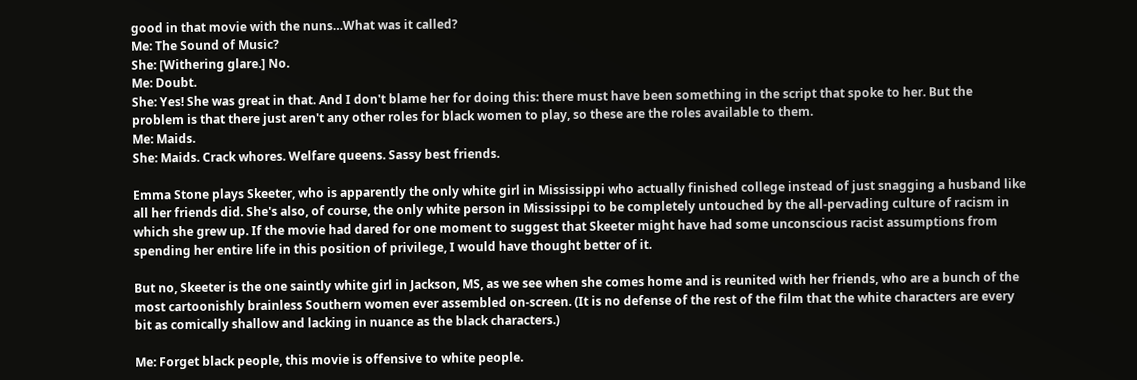good in that movie with the nuns…What was it called?
Me: The Sound of Music?
She: [Withering glare.] No.
Me: Doubt.
She: Yes! She was great in that. And I don't blame her for doing this: there must have been something in the script that spoke to her. But the problem is that there just aren't any other roles for black women to play, so these are the roles available to them.
Me: Maids.
She: Maids. Crack whores. Welfare queens. Sassy best friends.

Emma Stone plays Skeeter, who is apparently the only white girl in Mississippi who actually finished college instead of just snagging a husband like all her friends did. She's also, of course, the only white person in Mississippi to be completely untouched by the all-pervading culture of racism in which she grew up. If the movie had dared for one moment to suggest that Skeeter might have had some unconscious racist assumptions from spending her entire life in this position of privilege, I would have thought better of it.

But no, Skeeter is the one saintly white girl in Jackson, MS, as we see when she comes home and is reunited with her friends, who are a bunch of the most cartoonishly brainless Southern women ever assembled on-screen. (It is no defense of the rest of the film that the white characters are every bit as comically shallow and lacking in nuance as the black characters.)

Me: Forget black people, this movie is offensive to white people.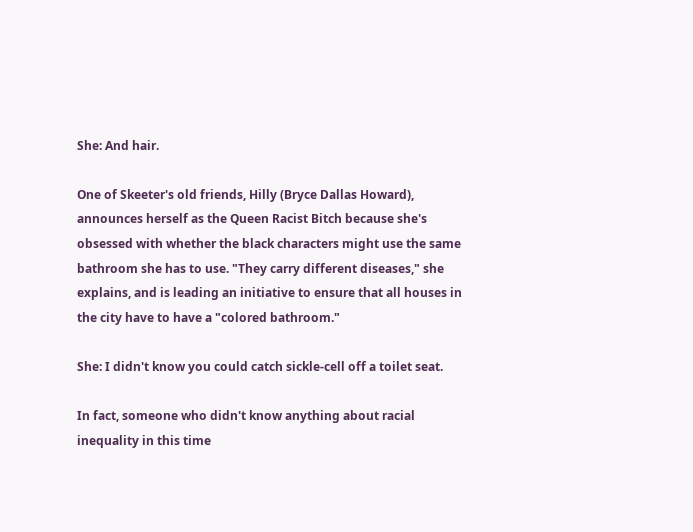She: And hair.

One of Skeeter's old friends, Hilly (Bryce Dallas Howard), announces herself as the Queen Racist Bitch because she's obsessed with whether the black characters might use the same bathroom she has to use. "They carry different diseases," she explains, and is leading an initiative to ensure that all houses in the city have to have a "colored bathroom."

She: I didn't know you could catch sickle-cell off a toilet seat.

In fact, someone who didn't know anything about racial inequality in this time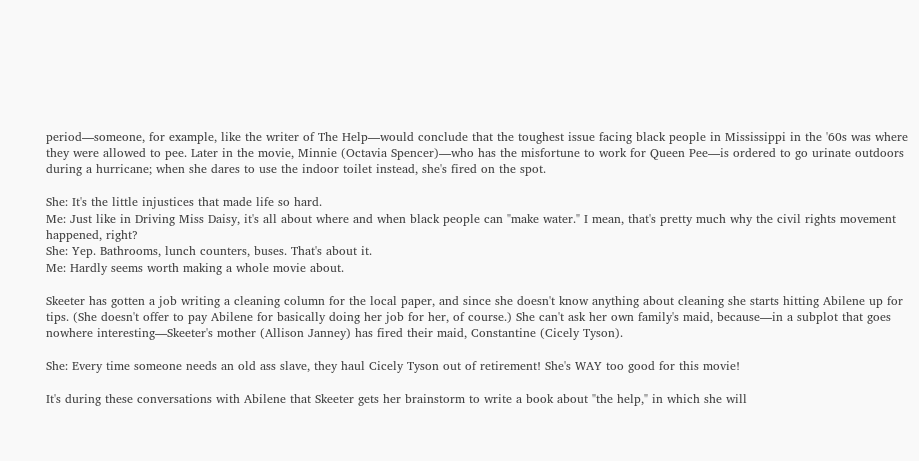period—someone, for example, like the writer of The Help—would conclude that the toughest issue facing black people in Mississippi in the '60s was where they were allowed to pee. Later in the movie, Minnie (Octavia Spencer)—who has the misfortune to work for Queen Pee—is ordered to go urinate outdoors during a hurricane; when she dares to use the indoor toilet instead, she's fired on the spot.

She: It's the little injustices that made life so hard.
Me: Just like in Driving Miss Daisy, it's all about where and when black people can "make water." I mean, that's pretty much why the civil rights movement happened, right?
She: Yep. Bathrooms, lunch counters, buses. That's about it.
Me: Hardly seems worth making a whole movie about.

Skeeter has gotten a job writing a cleaning column for the local paper, and since she doesn't know anything about cleaning she starts hitting Abilene up for tips. (She doesn't offer to pay Abilene for basically doing her job for her, of course.) She can't ask her own family's maid, because—in a subplot that goes nowhere interesting—Skeeter's mother (Allison Janney) has fired their maid, Constantine (Cicely Tyson).

She: Every time someone needs an old ass slave, they haul Cicely Tyson out of retirement! She's WAY too good for this movie!

It's during these conversations with Abilene that Skeeter gets her brainstorm to write a book about "the help," in which she will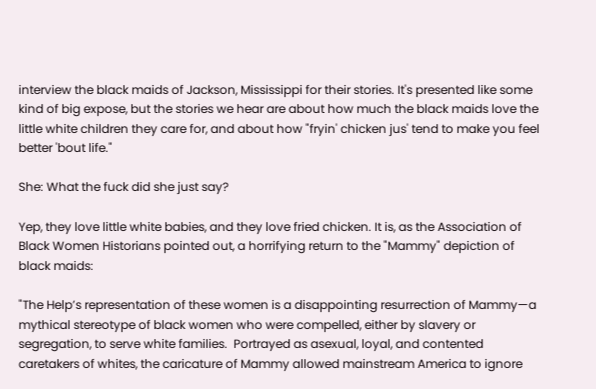interview the black maids of Jackson, Mississippi for their stories. It's presented like some kind of big expose, but the stories we hear are about how much the black maids love the little white children they care for, and about how "fryin' chicken jus' tend to make you feel better 'bout life."

She: What the fuck did she just say?

Yep, they love little white babies, and they love fried chicken. It is, as the Association of Black Women Historians pointed out, a horrifying return to the "Mammy" depiction of black maids:

"The Help’s representation of these women is a disappointing resurrection of Mammy—a mythical stereotype of black women who were compelled, either by slavery or segregation, to serve white families.  Portrayed as asexual, loyal, and contented caretakers of whites, the caricature of Mammy allowed mainstream America to ignore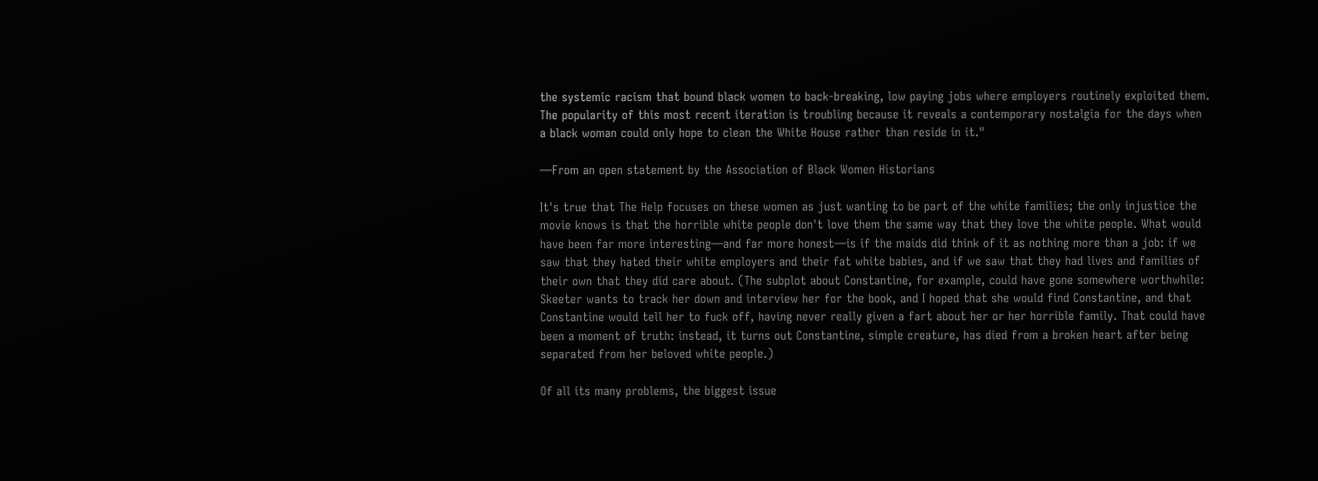the systemic racism that bound black women to back-breaking, low paying jobs where employers routinely exploited them.  The popularity of this most recent iteration is troubling because it reveals a contemporary nostalgia for the days when a black woman could only hope to clean the White House rather than reside in it."

—From an open statement by the Association of Black Women Historians

It's true that The Help focuses on these women as just wanting to be part of the white families; the only injustice the movie knows is that the horrible white people don't love them the same way that they love the white people. What would have been far more interesting—and far more honest—is if the maids did think of it as nothing more than a job: if we saw that they hated their white employers and their fat white babies, and if we saw that they had lives and families of their own that they did care about. (The subplot about Constantine, for example, could have gone somewhere worthwhile: Skeeter wants to track her down and interview her for the book, and I hoped that she would find Constantine, and that Constantine would tell her to fuck off, having never really given a fart about her or her horrible family. That could have been a moment of truth: instead, it turns out Constantine, simple creature, has died from a broken heart after being separated from her beloved white people.)

Of all its many problems, the biggest issue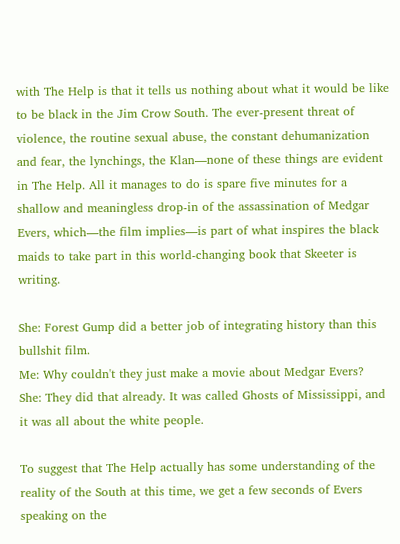with The Help is that it tells us nothing about what it would be like to be black in the Jim Crow South. The ever-present threat of violence, the routine sexual abuse, the constant dehumanization and fear, the lynchings, the Klan—none of these things are evident in The Help. All it manages to do is spare five minutes for a shallow and meaningless drop-in of the assassination of Medgar Evers, which—the film implies—is part of what inspires the black maids to take part in this world-changing book that Skeeter is writing.

She: Forest Gump did a better job of integrating history than this bullshit film.
Me: Why couldn't they just make a movie about Medgar Evers?
She: They did that already. It was called Ghosts of Mississippi, and it was all about the white people.

To suggest that The Help actually has some understanding of the reality of the South at this time, we get a few seconds of Evers speaking on the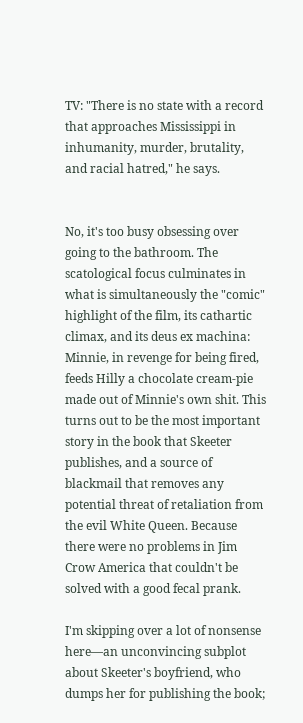TV: "There is no state with a record that approaches Mississippi in inhumanity, murder, brutality, and racial hatred," he says.


No, it's too busy obsessing over going to the bathroom. The scatological focus culminates in what is simultaneously the "comic" highlight of the film, its cathartic climax, and its deus ex machina: Minnie, in revenge for being fired, feeds Hilly a chocolate cream-pie made out of Minnie's own shit. This turns out to be the most important story in the book that Skeeter publishes, and a source of blackmail that removes any potential threat of retaliation from the evil White Queen. Because there were no problems in Jim Crow America that couldn't be solved with a good fecal prank.

I'm skipping over a lot of nonsense here—an unconvincing subplot about Skeeter's boyfriend, who dumps her for publishing the book;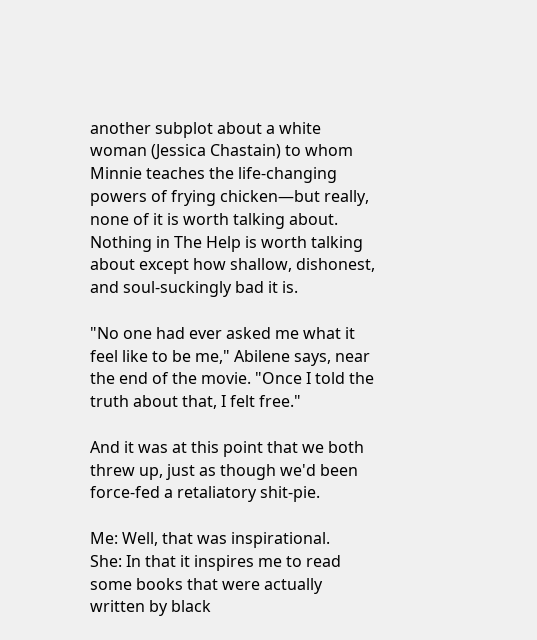another subplot about a white woman (Jessica Chastain) to whom Minnie teaches the life-changing powers of frying chicken—but really, none of it is worth talking about. Nothing in The Help is worth talking about except how shallow, dishonest, and soul-suckingly bad it is.

"No one had ever asked me what it feel like to be me," Abilene says, near the end of the movie. "Once I told the truth about that, I felt free."

And it was at this point that we both threw up, just as though we'd been force-fed a retaliatory shit-pie.

Me: Well, that was inspirational.
She: In that it inspires me to read some books that were actually written by black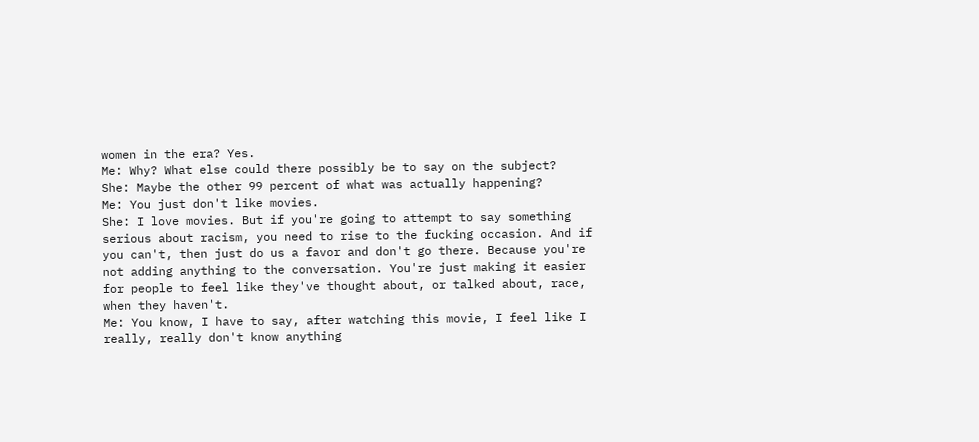women in the era? Yes.
Me: Why? What else could there possibly be to say on the subject?
She: Maybe the other 99 percent of what was actually happening?
Me: You just don't like movies.
She: I love movies. But if you're going to attempt to say something serious about racism, you need to rise to the fucking occasion. And if you can't, then just do us a favor and don't go there. Because you're not adding anything to the conversation. You're just making it easier for people to feel like they've thought about, or talked about, race, when they haven't.
Me: You know, I have to say, after watching this movie, I feel like I really, really don't know anything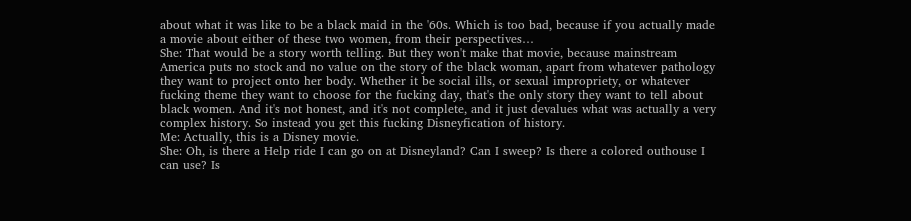about what it was like to be a black maid in the '60s. Which is too bad, because if you actually made a movie about either of these two women, from their perspectives…
She: That would be a story worth telling. But they won't make that movie, because mainstream America puts no stock and no value on the story of the black woman, apart from whatever pathology they want to project onto her body. Whether it be social ills, or sexual impropriety, or whatever fucking theme they want to choose for the fucking day, that's the only story they want to tell about black women. And it's not honest, and it's not complete, and it just devalues what was actually a very complex history. So instead you get this fucking Disneyfication of history.
Me: Actually, this is a Disney movie.
She: Oh, is there a Help ride I can go on at Disneyland? Can I sweep? Is there a colored outhouse I can use? Is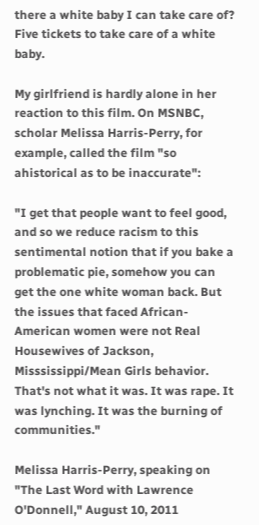there a white baby I can take care of? Five tickets to take care of a white baby.

My girlfriend is hardly alone in her reaction to this film. On MSNBC,  scholar Melissa Harris-Perry, for example, called the film "so ahistorical as to be inaccurate":

"I get that people want to feel good, and so we reduce racism to this sentimental notion that if you bake a problematic pie, somehow you can get the one white woman back. But the issues that faced African-American women were not Real Housewives of Jackson, Misssissippi/Mean Girls behavior. That's not what it was. It was rape. It was lynching. It was the burning of communities."

Melissa Harris-Perry, speaking on "The Last Word with Lawrence O'Donnell," August 10, 2011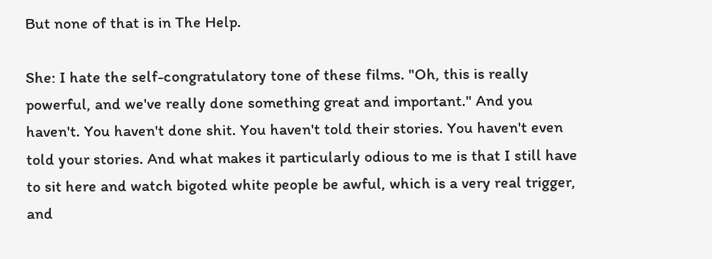But none of that is in The Help.

She: I hate the self-congratulatory tone of these films. "Oh, this is really powerful, and we've really done something great and important." And you haven't. You haven't done shit. You haven't told their stories. You haven't even told your stories. And what makes it particularly odious to me is that I still have to sit here and watch bigoted white people be awful, which is a very real trigger, and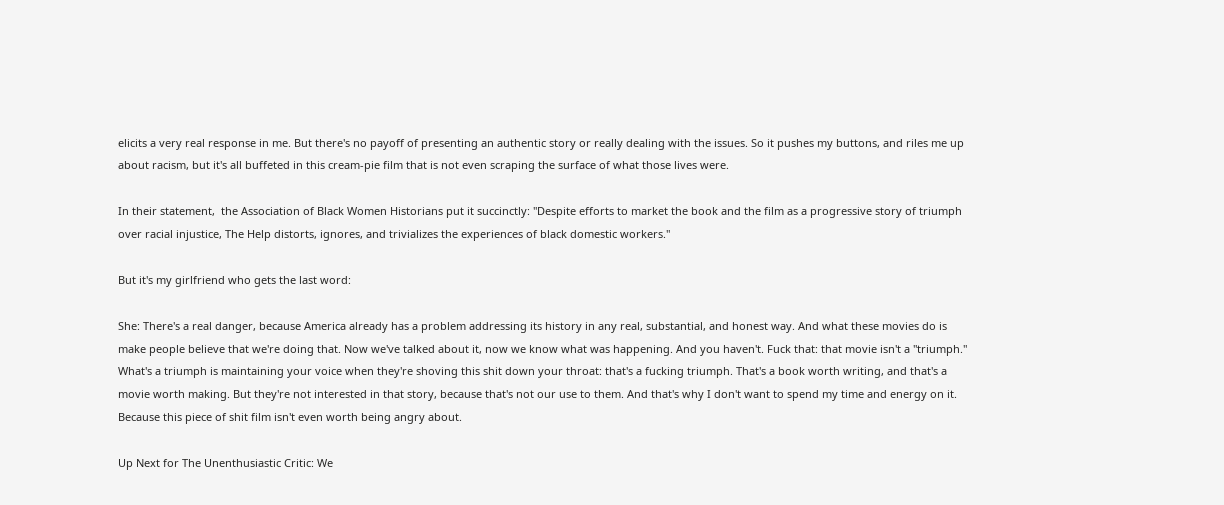elicits a very real response in me. But there's no payoff of presenting an authentic story or really dealing with the issues. So it pushes my buttons, and riles me up about racism, but it's all buffeted in this cream-pie film that is not even scraping the surface of what those lives were.

In their statement,  the Association of Black Women Historians put it succinctly: "Despite efforts to market the book and the film as a progressive story of triumph over racial injustice, The Help distorts, ignores, and trivializes the experiences of black domestic workers."

But it's my girlfriend who gets the last word:

She: There's a real danger, because America already has a problem addressing its history in any real, substantial, and honest way. And what these movies do is make people believe that we're doing that. Now we've talked about it, now we know what was happening. And you haven't. Fuck that: that movie isn't a "triumph." What's a triumph is maintaining your voice when they're shoving this shit down your throat: that's a fucking triumph. That's a book worth writing, and that's a movie worth making. But they're not interested in that story, because that's not our use to them. And that's why I don't want to spend my time and energy on it. Because this piece of shit film isn't even worth being angry about.

Up Next for The Unenthusiastic Critic: We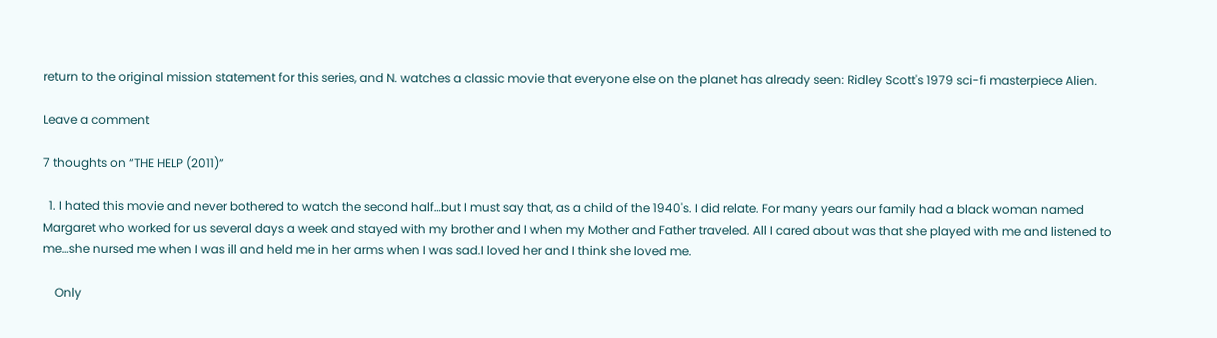return to the original mission statement for this series, and N. watches a classic movie that everyone else on the planet has already seen: Ridley Scott's 1979 sci-fi masterpiece Alien.

Leave a comment

7 thoughts on “THE HELP (2011)”

  1. I hated this movie and never bothered to watch the second half…but I must say that, as a child of the 1940's. I did relate. For many years our family had a black woman named Margaret who worked for us several days a week and stayed with my brother and I when my Mother and Father traveled. All I cared about was that she played with me and listened to me…she nursed me when I was ill and held me in her arms when I was sad.I loved her and I think she loved me.

    Only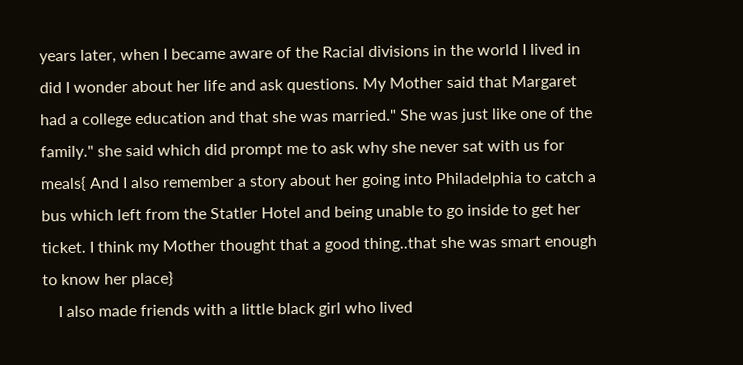years later, when I became aware of the Racial divisions in the world I lived in did I wonder about her life and ask questions. My Mother said that Margaret had a college education and that she was married." She was just like one of the family." she said which did prompt me to ask why she never sat with us for meals{ And I also remember a story about her going into Philadelphia to catch a bus which left from the Statler Hotel and being unable to go inside to get her ticket. I think my Mother thought that a good thing..that she was smart enough to know her place}
    I also made friends with a little black girl who lived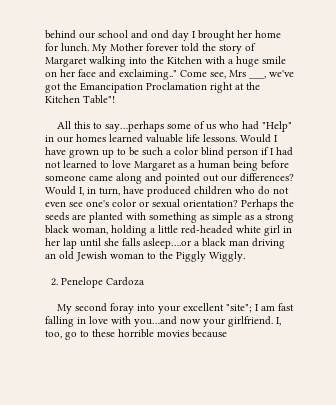behind our school and ond day I brought her home for lunch. My Mother forever told the story of Margaret walking into the Kitchen with a huge smile on her face and exclaiming.." Come see, Mrs ___, we've got the Emancipation Proclamation right at the Kitchen Table"!

    All this to say…perhaps some of us who had "Help" in our homes learned valuable life lessons. Would I have grown up to be such a color blind person if I had not learned to love Margaret as a human being before someone came along and pointed out our differences? Would I, in turn, have produced children who do not even see one's color or sexual orientation? Perhaps the seeds are planted with something as simple as a strong black woman, holding a little red-headed white girl in her lap until she falls asleep….or a black man driving an old Jewish woman to the Piggly Wiggly.

  2. Penelope Cardoza

    My second foray into your excellent "site"; I am fast falling in love with you…and now your girlfriend. I, too, go to these horrible movies because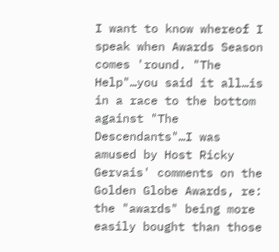I want to know whereof I speak when Awards Season comes 'round. "The Help"…you said it all…is in a race to the bottom against "The Descendants"…I was amused by Host Ricky Gervais' comments on the Golden Globe Awards, re: the "awards" being more easily bought than those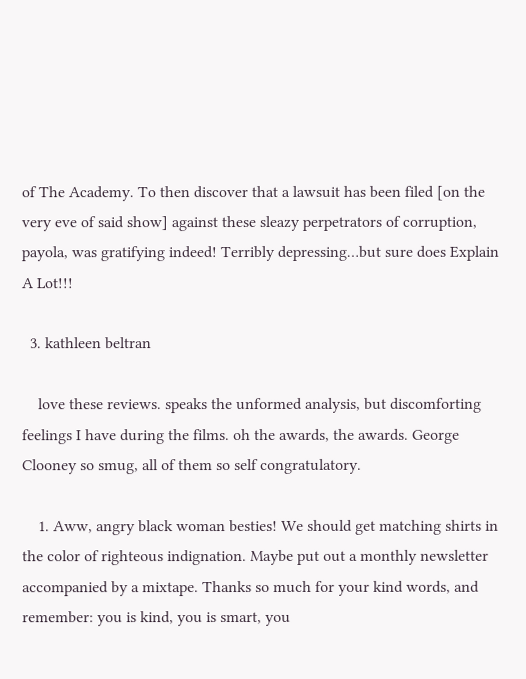of The Academy. To then discover that a lawsuit has been filed [on the very eve of said show] against these sleazy perpetrators of corruption, payola, was gratifying indeed! Terribly depressing…but sure does Explain A Lot!!!

  3. kathleen beltran

    love these reviews. speaks the unformed analysis, but discomforting feelings I have during the films. oh the awards, the awards. George Clooney so smug, all of them so self congratulatory.

    1. Aww, angry black woman besties! We should get matching shirts in the color of righteous indignation. Maybe put out a monthly newsletter accompanied by a mixtape. Thanks so much for your kind words, and remember: you is kind, you is smart, you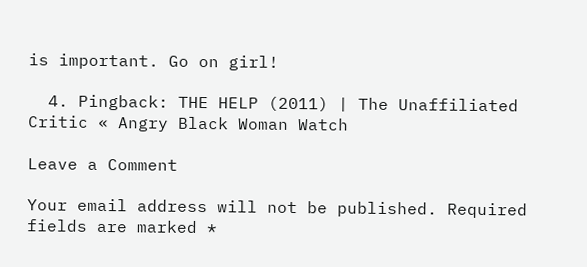is important. Go on girl!

  4. Pingback: THE HELP (2011) | The Unaffiliated Critic « Angry Black Woman Watch

Leave a Comment

Your email address will not be published. Required fields are marked *